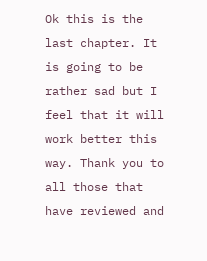Ok this is the last chapter. It is going to be rather sad but I feel that it will work better this way. Thank you to all those that have reviewed and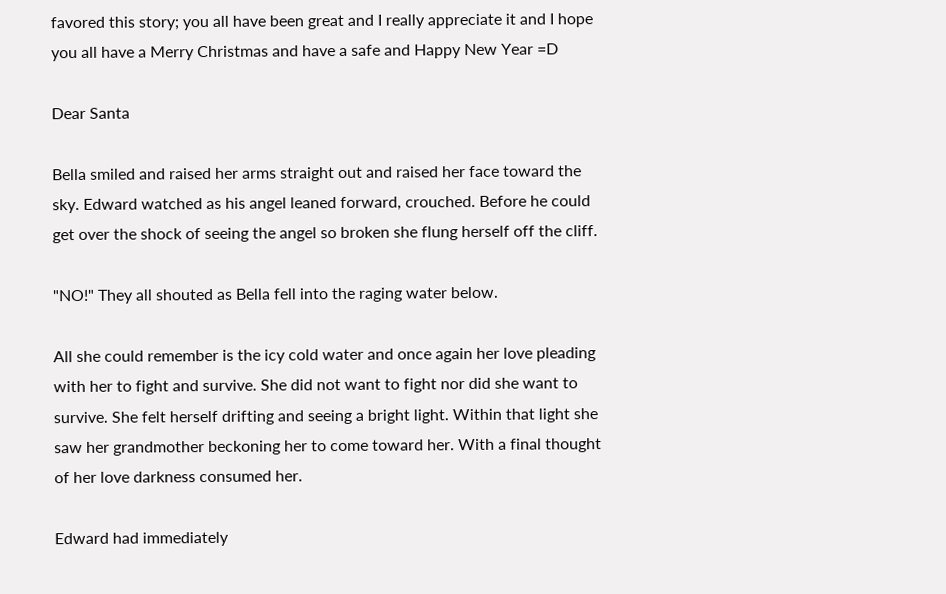favored this story; you all have been great and I really appreciate it and I hope you all have a Merry Christmas and have a safe and Happy New Year =D

Dear Santa

Bella smiled and raised her arms straight out and raised her face toward the sky. Edward watched as his angel leaned forward, crouched. Before he could get over the shock of seeing the angel so broken she flung herself off the cliff.

"NO!" They all shouted as Bella fell into the raging water below.

All she could remember is the icy cold water and once again her love pleading with her to fight and survive. She did not want to fight nor did she want to survive. She felt herself drifting and seeing a bright light. Within that light she saw her grandmother beckoning her to come toward her. With a final thought of her love darkness consumed her.

Edward had immediately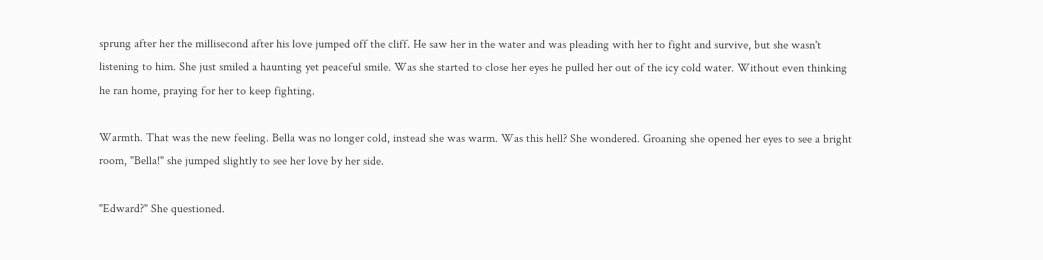sprung after her the millisecond after his love jumped off the cliff. He saw her in the water and was pleading with her to fight and survive, but she wasn't listening to him. She just smiled a haunting yet peaceful smile. Was she started to close her eyes he pulled her out of the icy cold water. Without even thinking he ran home, praying for her to keep fighting.

Warmth. That was the new feeling. Bella was no longer cold, instead she was warm. Was this hell? She wondered. Groaning she opened her eyes to see a bright room, "Bella!" she jumped slightly to see her love by her side.

"Edward?" She questioned.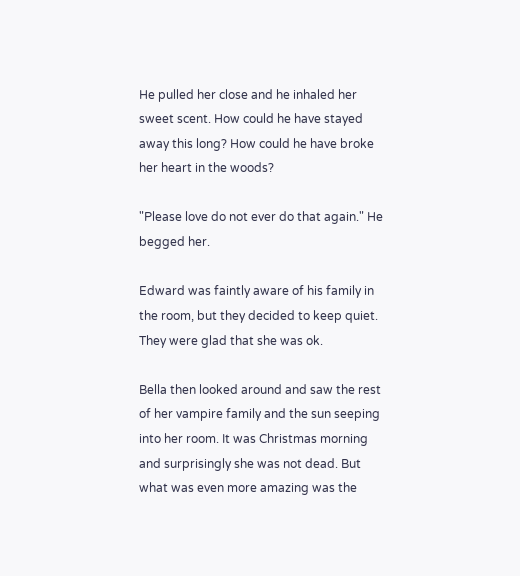He pulled her close and he inhaled her sweet scent. How could he have stayed away this long? How could he have broke her heart in the woods?

"Please love do not ever do that again." He begged her.

Edward was faintly aware of his family in the room, but they decided to keep quiet. They were glad that she was ok.

Bella then looked around and saw the rest of her vampire family and the sun seeping into her room. It was Christmas morning and surprisingly she was not dead. But what was even more amazing was the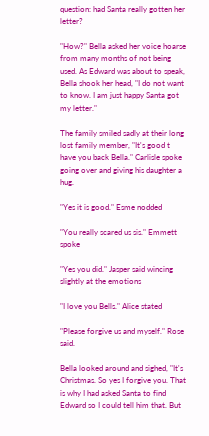question: had Santa really gotten her letter?

"How?" Bella asked her voice hoarse from many months of not being used. As Edward was about to speak, Bella shook her head, "I do not want to know. I am just happy Santa got my letter."

The family smiled sadly at their long lost family member, "It's good t have you back Bella." Carlisle spoke going over and giving his daughter a hug.

"Yes it is good." Esme nodded

"You really scared us sis." Emmett spoke

"Yes you did." Jasper said wincing slightly at the emotions

"I love you Bells." Alice stated

"Please forgive us and myself." Rose said.

Bella looked around and sighed, "It's Christmas. So yes I forgive you. That is why I had asked Santa to find Edward so I could tell him that. But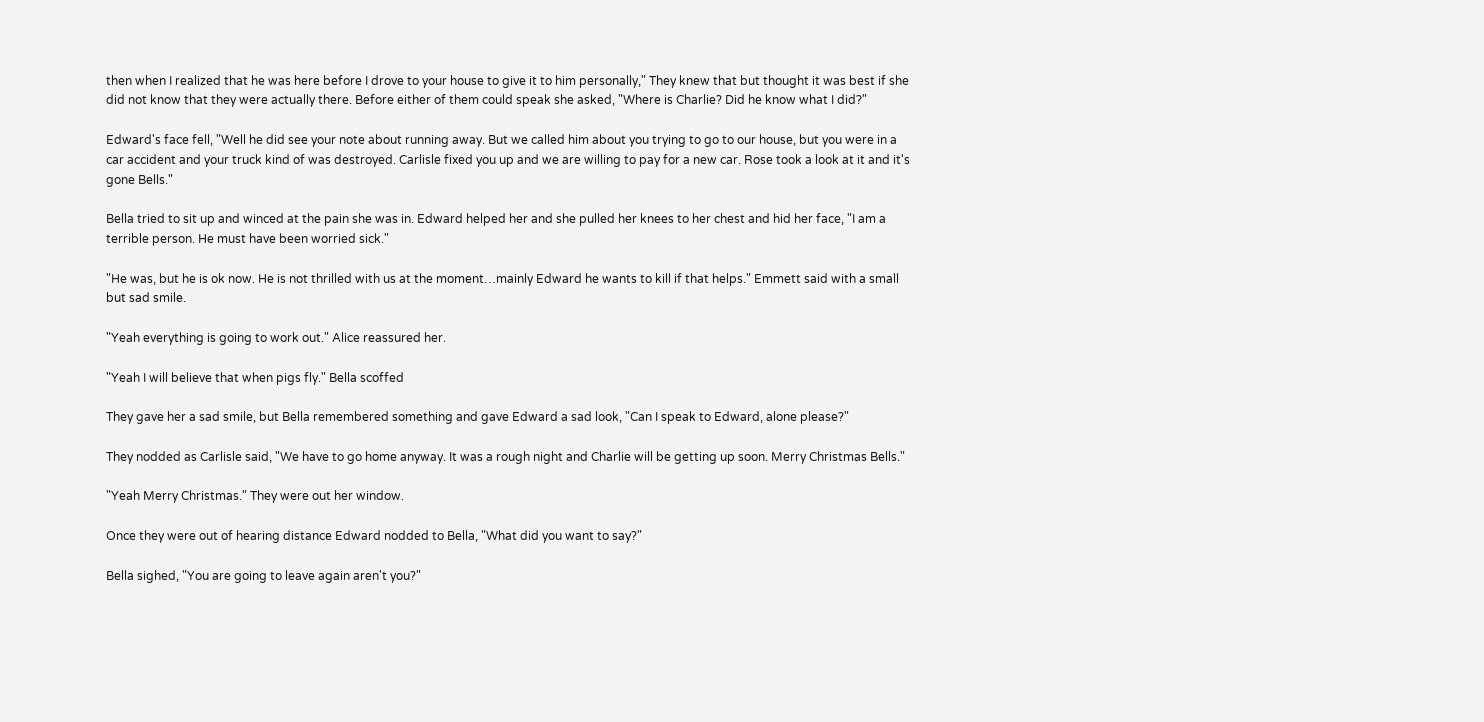then when I realized that he was here before I drove to your house to give it to him personally," They knew that but thought it was best if she did not know that they were actually there. Before either of them could speak she asked, "Where is Charlie? Did he know what I did?"

Edward's face fell, "Well he did see your note about running away. But we called him about you trying to go to our house, but you were in a car accident and your truck kind of was destroyed. Carlisle fixed you up and we are willing to pay for a new car. Rose took a look at it and it's gone Bells."

Bella tried to sit up and winced at the pain she was in. Edward helped her and she pulled her knees to her chest and hid her face, "I am a terrible person. He must have been worried sick."

"He was, but he is ok now. He is not thrilled with us at the moment…mainly Edward he wants to kill if that helps." Emmett said with a small but sad smile.

"Yeah everything is going to work out." Alice reassured her.

"Yeah I will believe that when pigs fly." Bella scoffed

They gave her a sad smile, but Bella remembered something and gave Edward a sad look, "Can I speak to Edward, alone please?"

They nodded as Carlisle said, "We have to go home anyway. It was a rough night and Charlie will be getting up soon. Merry Christmas Bells."

"Yeah Merry Christmas." They were out her window.

Once they were out of hearing distance Edward nodded to Bella, "What did you want to say?"

Bella sighed, "You are going to leave again aren't you?"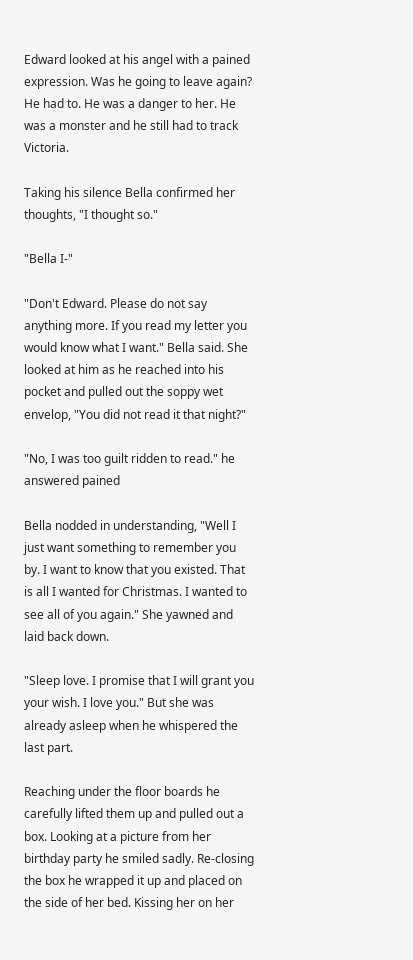Edward looked at his angel with a pained expression. Was he going to leave again? He had to. He was a danger to her. He was a monster and he still had to track Victoria.

Taking his silence Bella confirmed her thoughts, "I thought so."

"Bella I-"

"Don't Edward. Please do not say anything more. If you read my letter you would know what I want." Bella said. She looked at him as he reached into his pocket and pulled out the soppy wet envelop, "You did not read it that night?"

"No, I was too guilt ridden to read." he answered pained

Bella nodded in understanding, "Well I just want something to remember you by. I want to know that you existed. That is all I wanted for Christmas. I wanted to see all of you again." She yawned and laid back down.

"Sleep love. I promise that I will grant you your wish. I love you." But she was already asleep when he whispered the last part.

Reaching under the floor boards he carefully lifted them up and pulled out a box. Looking at a picture from her birthday party he smiled sadly. Re-closing the box he wrapped it up and placed on the side of her bed. Kissing her on her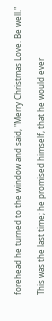forehead he turned to the window and said, "Merry Christmas Love. Be well."

This was the last time; he promised himself, that he would ever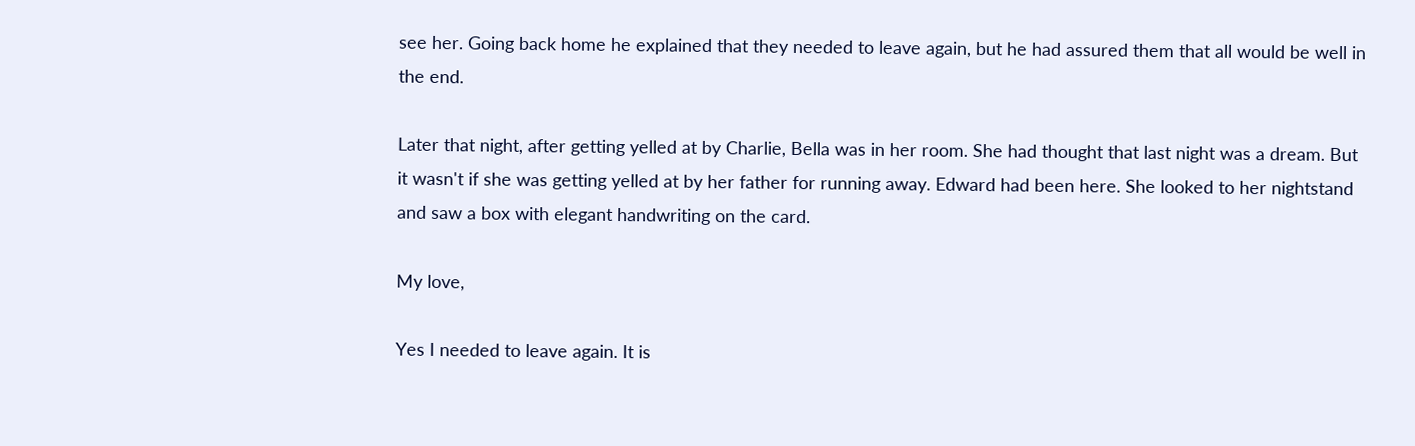see her. Going back home he explained that they needed to leave again, but he had assured them that all would be well in the end.

Later that night, after getting yelled at by Charlie, Bella was in her room. She had thought that last night was a dream. But it wasn't if she was getting yelled at by her father for running away. Edward had been here. She looked to her nightstand and saw a box with elegant handwriting on the card.

My love,

Yes I needed to leave again. It is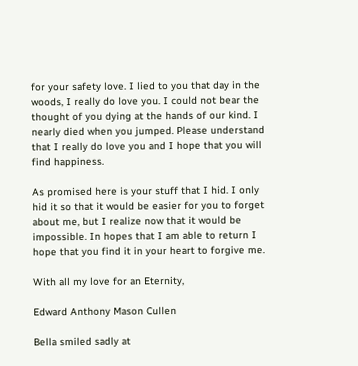for your safety love. I lied to you that day in the woods, I really do love you. I could not bear the thought of you dying at the hands of our kind. I nearly died when you jumped. Please understand that I really do love you and I hope that you will find happiness.

As promised here is your stuff that I hid. I only hid it so that it would be easier for you to forget about me, but I realize now that it would be impossible. In hopes that I am able to return I hope that you find it in your heart to forgive me.

With all my love for an Eternity,

Edward Anthony Mason Cullen

Bella smiled sadly at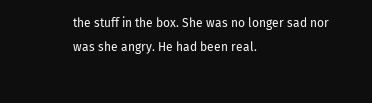the stuff in the box. She was no longer sad nor was she angry. He had been real.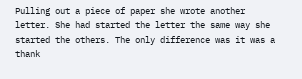Pulling out a piece of paper she wrote another letter. She had started the letter the same way she started the others. The only difference was it was a thank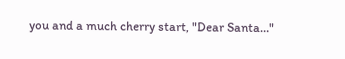you and a much cherry start, "Dear Santa…"